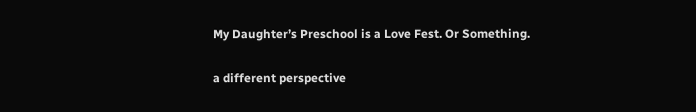My Daughter’s Preschool is a Love Fest. Or Something.

a different perspective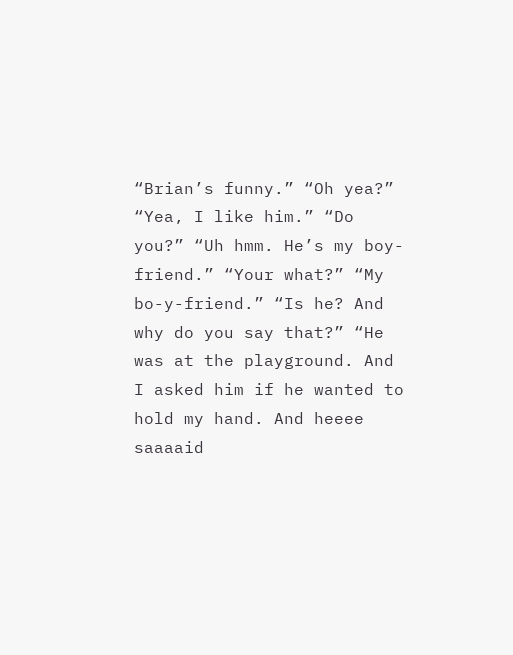“Brian’s funny.” “Oh yea?” “Yea, I like him.” “Do you?” “Uh hmm. He’s my boy-friend.” “Your what?” “My bo-y-friend.” “Is he? And why do you say that?” “He was at the playground. And I asked him if he wanted to hold my hand. And heeee saaaaid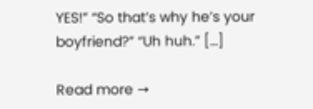YES!” “So that’s why he’s your boyfriend?” “Uh huh.” […]

Read more →